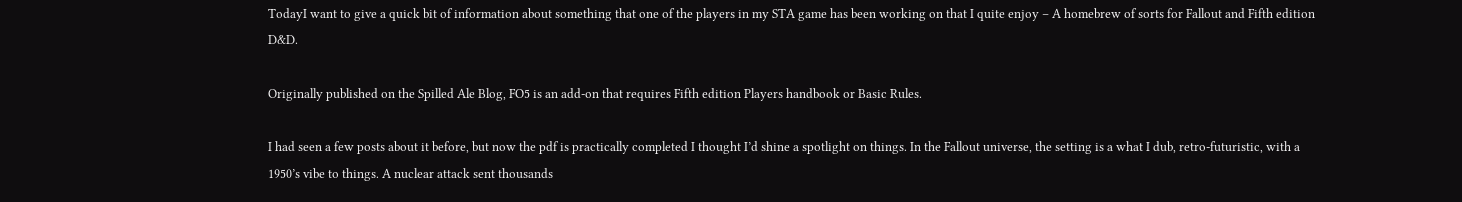TodayI want to give a quick bit of information about something that one of the players in my STA game has been working on that I quite enjoy – A homebrew of sorts for Fallout and Fifth edition D&D.

Originally published on the Spilled Ale Blog, FO5 is an add-on that requires Fifth edition Players handbook or Basic Rules.

I had seen a few posts about it before, but now the pdf is practically completed I thought I’d shine a spotlight on things. In the Fallout universe, the setting is a what I dub, retro-futuristic, with a 1950’s vibe to things. A nuclear attack sent thousands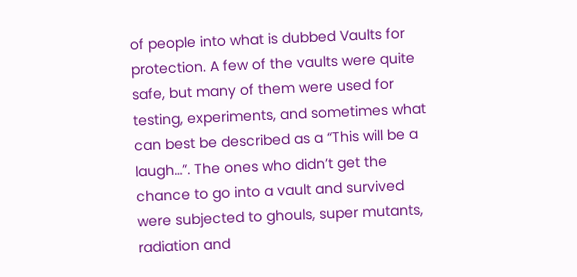of people into what is dubbed Vaults for protection. A few of the vaults were quite safe, but many of them were used for testing, experiments, and sometimes what can best be described as a “This will be a laugh…”. The ones who didn’t get the chance to go into a vault and survived were subjected to ghouls, super mutants, radiation and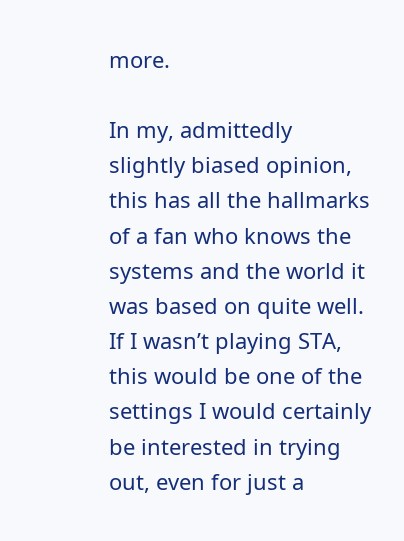more.

In my, admittedly slightly biased opinion, this has all the hallmarks of a fan who knows the systems and the world it was based on quite well.  If I wasn’t playing STA, this would be one of the settings I would certainly be interested in trying out, even for just a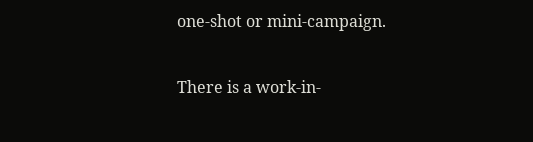one-shot or mini-campaign.

There is a work-in-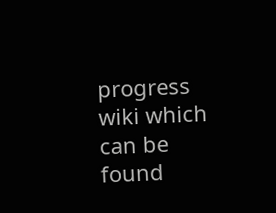progress wiki which can be found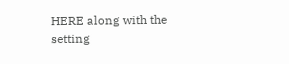HERE along with the setting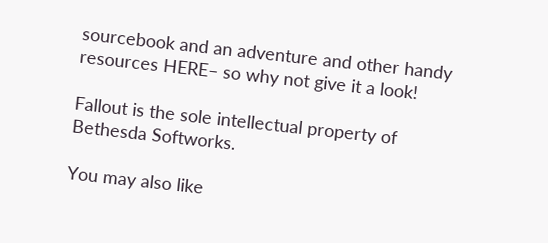sourcebook and an adventure and other handy resources HERE– so why not give it a look!

Fallout is the sole intellectual property of Bethesda Softworks.

You may also like